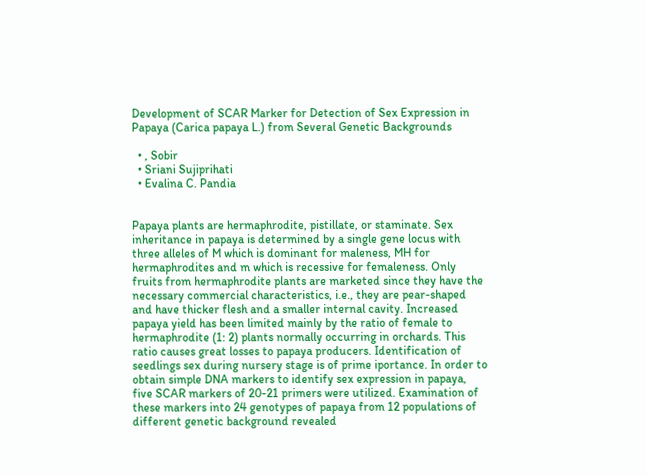Development of SCAR Marker for Detection of Sex Expression in Papaya (Carica papaya L.) from Several Genetic Backgrounds

  • , Sobir
  • Sriani Sujiprihati
  • Evalina C. Pandia


Papaya plants are hermaphrodite, pistillate, or staminate. Sex inheritance in papaya is determined by a single gene locus with three alleles of M which is dominant for maleness, MH for hermaphrodites and m which is recessive for femaleness. Only fruits from hermaphrodite plants are marketed since they have the necessary commercial characteristics, i.e., they are pear-shaped and have thicker flesh and a smaller internal cavity. Increased papaya yield has been limited mainly by the ratio of female to hermaphrodite (1: 2) plants normally occurring in orchards. This ratio causes great losses to papaya producers. Identification of seedlings sex during nursery stage is of prime iportance. In order to obtain simple DNA markers to identify sex expression in papaya, five SCAR markers of 20-21 primers were utilized. Examination of these markers into 24 genotypes of papaya from 12 populations of different genetic background revealed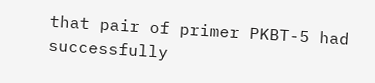that pair of primer PKBT-5 had successfully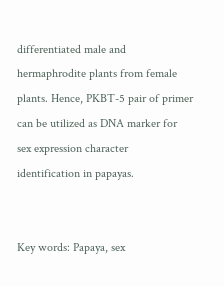differentiated male and hermaphrodite plants from female plants. Hence, PKBT-5 pair of primer can be utilized as DNA marker for sex expression character identification in papayas.


Key words: Papaya, sex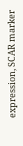expression, SCAR marker